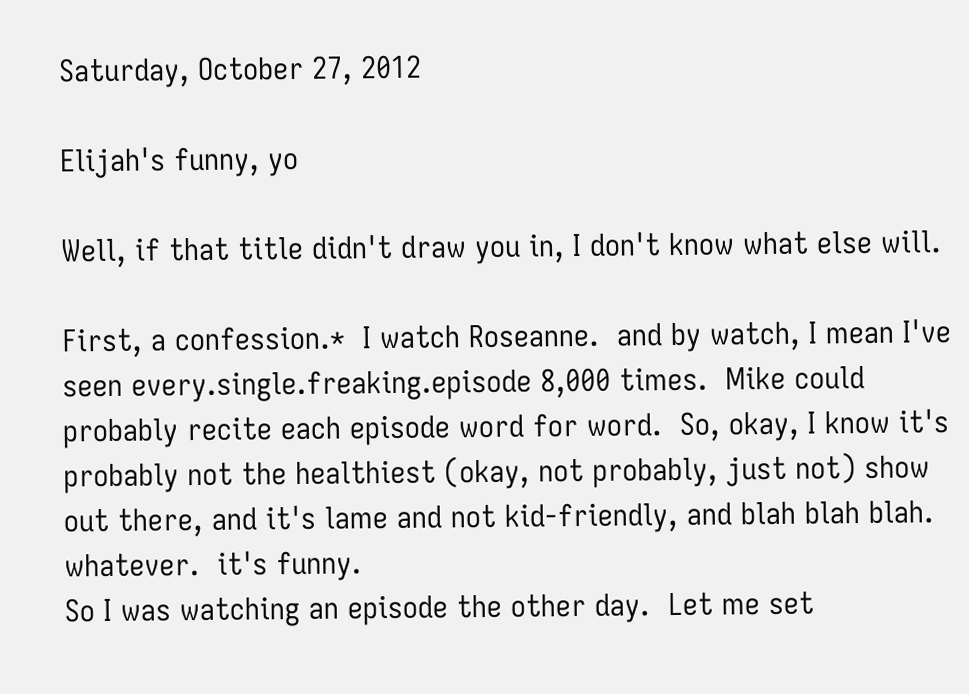Saturday, October 27, 2012

Elijah's funny, yo

Well, if that title didn't draw you in, I don't know what else will.

First, a confession.*  I watch Roseanne.  and by watch, I mean I've seen every.single.freaking.episode 8,000 times.  Mike could probably recite each episode word for word.  So, okay, I know it's probably not the healthiest (okay, not probably, just not) show out there, and it's lame and not kid-friendly, and blah blah blah.  whatever.  it's funny.
So I was watching an episode the other day.  Let me set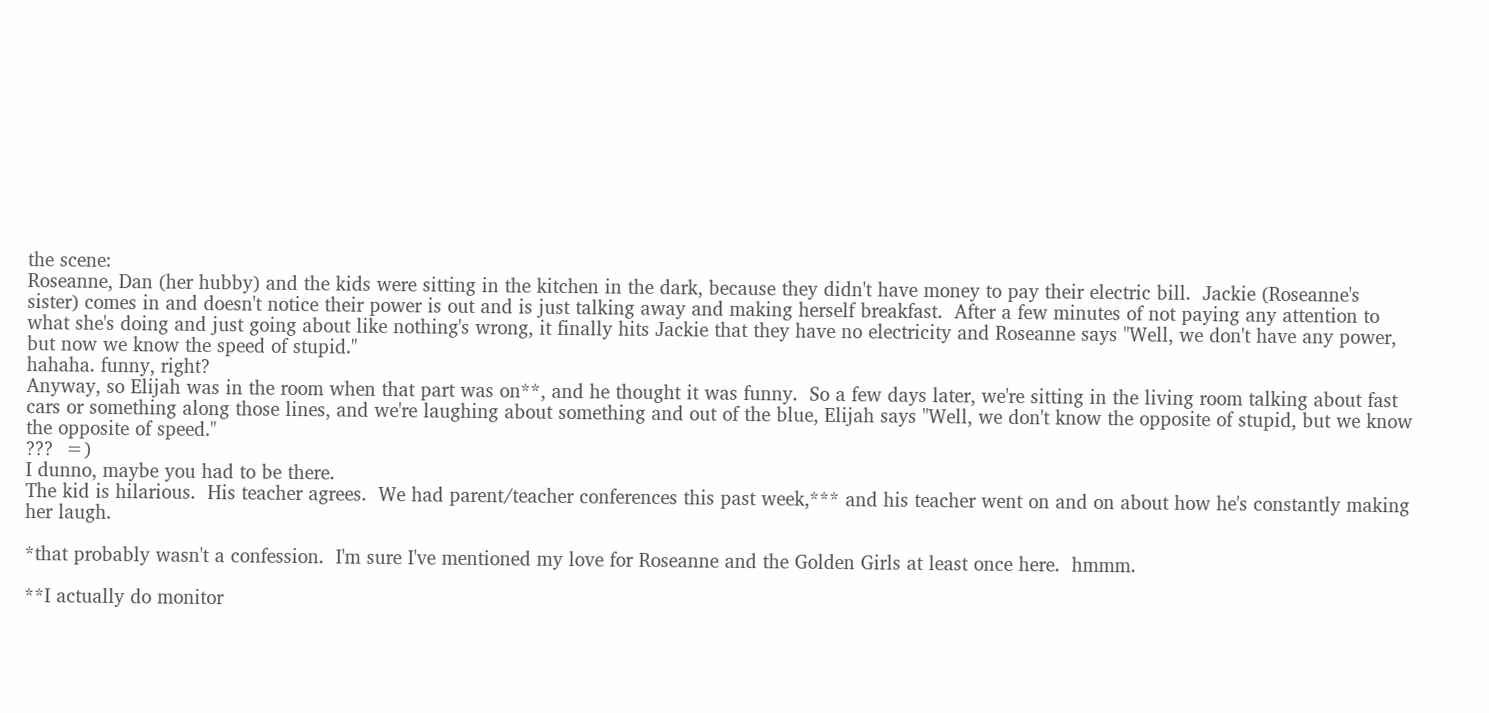the scene:
Roseanne, Dan (her hubby) and the kids were sitting in the kitchen in the dark, because they didn't have money to pay their electric bill.  Jackie (Roseanne's sister) comes in and doesn't notice their power is out and is just talking away and making herself breakfast.  After a few minutes of not paying any attention to what she's doing and just going about like nothing's wrong, it finally hits Jackie that they have no electricity and Roseanne says "Well, we don't have any power, but now we know the speed of stupid."
hahaha. funny, right?
Anyway, so Elijah was in the room when that part was on**, and he thought it was funny.  So a few days later, we're sitting in the living room talking about fast cars or something along those lines, and we're laughing about something and out of the blue, Elijah says "Well, we don't know the opposite of stupid, but we know the opposite of speed."
???  =)
I dunno, maybe you had to be there.
The kid is hilarious.  His teacher agrees.  We had parent/teacher conferences this past week,*** and his teacher went on and on about how he's constantly making her laugh.

*that probably wasn't a confession.  I'm sure I've mentioned my love for Roseanne and the Golden Girls at least once here.  hmmm.

**I actually do monitor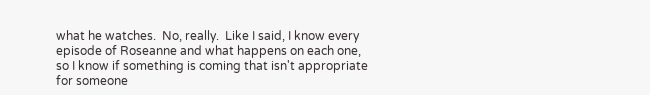what he watches.  No, really.  Like I said, I know every episode of Roseanne and what happens on each one, so I know if something is coming that isn't appropriate for someone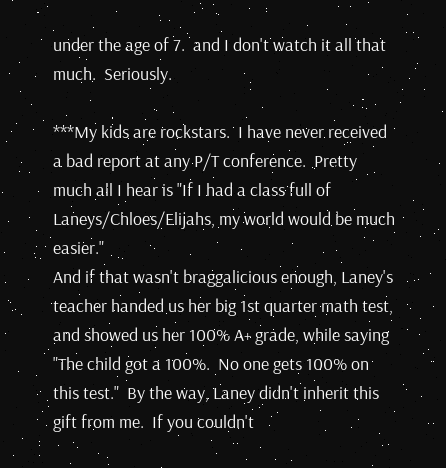under the age of 7.  and I don't watch it all that much.  Seriously.

***My kids are rockstars.  I have never received a bad report at any P/T conference.  Pretty much all I hear is "If I had a class full of Laneys/Chloes/Elijahs, my world would be much easier."
And if that wasn't braggalicious enough, Laney's teacher handed us her big 1st quarter math test, and showed us her 100% A+ grade, while saying "The child got a 100%.  No one gets 100% on this test."  By the way, Laney didn't inherit this gift from me.  If you couldn't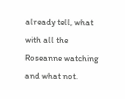already tell, what with all the Roseanne watching and what not.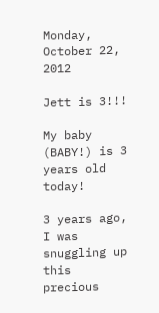Monday, October 22, 2012

Jett is 3!!!

My baby (BABY!) is 3 years old today!

3 years ago, I was snuggling up this precious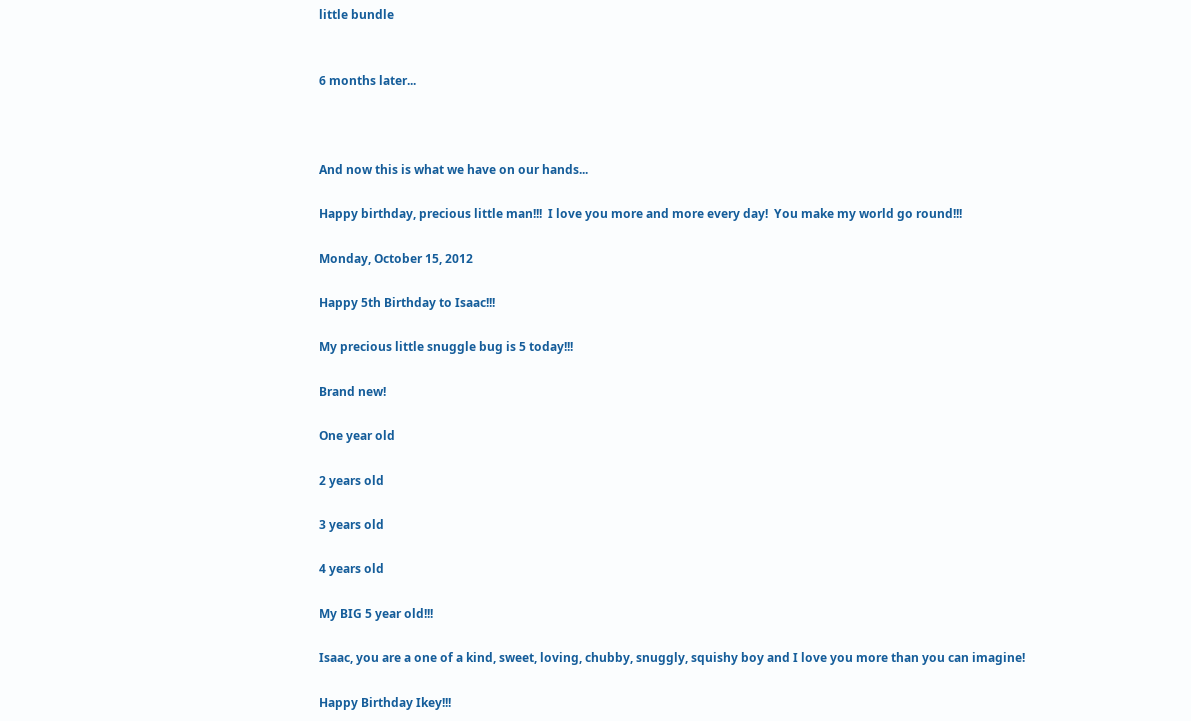little bundle


6 months later...



And now this is what we have on our hands...

Happy birthday, precious little man!!!  I love you more and more every day!  You make my world go round!!!

Monday, October 15, 2012

Happy 5th Birthday to Isaac!!!

My precious little snuggle bug is 5 today!!!

Brand new!

One year old

2 years old

3 years old

4 years old

My BIG 5 year old!!!

Isaac, you are a one of a kind, sweet, loving, chubby, snuggly, squishy boy and I love you more than you can imagine!

Happy Birthday Ikey!!!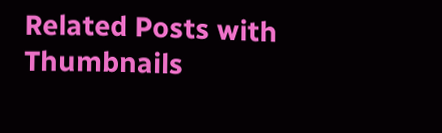Related Posts with Thumbnails